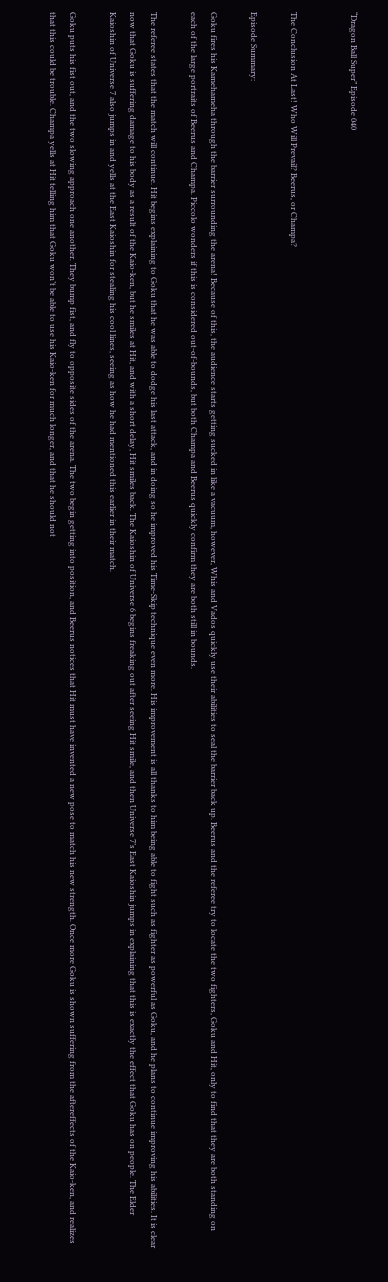“Dragon Ball Super” Episode 040


The Conclusion At Last! Who Will Prevail? Beerus, or Champa?

Episode Summary:

Goku fires his Kamehameha through the barrier surrounding the arena! Because of this, the audience starts getting sucked in like a vacuum, however, Whis and Vados quickly use their abilities to seal the barrier back up. Beerus and the referee try to locate the two fighters, Goku and Hit, only to find that they are both standing on each of the large portraits of Beerus and Champa. Piccolo wonders if this is considered out-of-bounds, but both Champa and Beerus quickly confirm they are both still in bounds.

The referee states that the match will continue. Hit begins explaining to Goku that he was able to dodge his last attack, and in doing so he improved his Time-Skip technique even more. His improvement is all thanks to him being able to fight such as fighter as powerful as Goku, and he plans to continue improving his abilities. It is clear now that Goku is suffering damage to his body as a result of the Kaio-ken, but he smiles at Hit, and with a short delay, Hit smiles back. The Kaioshin of Universe 6 begins freaking out after seeing Hit smile, and then Universe 7’s East Kaioshin jumps in explaining that this is exactly the effect that Goku has on people. The Elder Kaioshin of Universe 7 also jumps in and yells at the East Kaioshin for stealing his cool lines, seeing as how he had mentioned this earlier in their match.

Goku puts his fist out, and the two slowing approach one another. They bump fist, and fly to opposite sides of the arena. The two begin getting into position, and Beerus notices that Hit must have invented a new pose to match his new strength. Once more Goku is shown suffering from the aftereffects of the Kaio-ken, and realizes that this could be trouble. Champa yells at Hit telling him that Goku won’t be able to use his Kaio-ken for much longer, and that he should not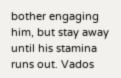bother engaging him, but stay away until his stamina runs out. Vados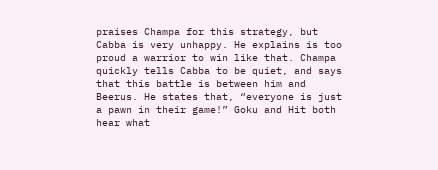praises Champa for this strategy, but Cabba is very unhappy. He explains is too proud a warrior to win like that. Champa quickly tells Cabba to be quiet, and says that this battle is between him and Beerus. He states that, “everyone is just a pawn in their game!” Goku and Hit both hear what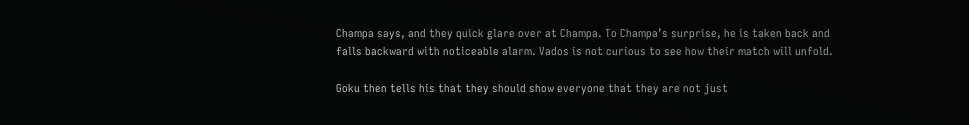Champa says, and they quick glare over at Champa. To Champa’s surprise, he is taken back and falls backward with noticeable alarm. Vados is not curious to see how their match will unfold.

Goku then tells his that they should show everyone that they are not just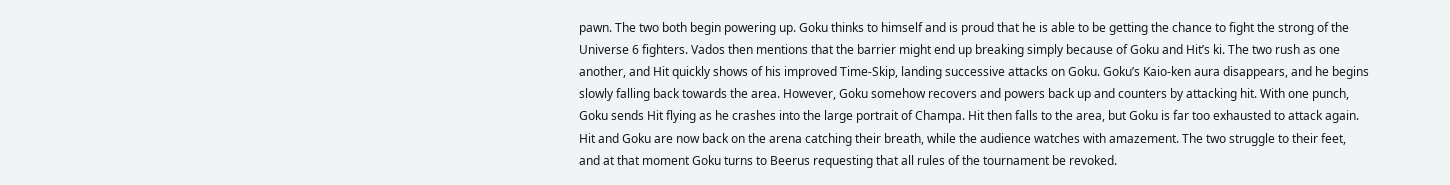pawn. The two both begin powering up. Goku thinks to himself and is proud that he is able to be getting the chance to fight the strong of the Universe 6 fighters. Vados then mentions that the barrier might end up breaking simply because of Goku and Hit’s ki. The two rush as one another, and Hit quickly shows of his improved Time-Skip, landing successive attacks on Goku. Goku’s Kaio-ken aura disappears, and he begins slowly falling back towards the area. However, Goku somehow recovers and powers back up and counters by attacking hit. With one punch, Goku sends Hit flying as he crashes into the large portrait of Champa. Hit then falls to the area, but Goku is far too exhausted to attack again. Hit and Goku are now back on the arena catching their breath, while the audience watches with amazement. The two struggle to their feet, and at that moment Goku turns to Beerus requesting that all rules of the tournament be revoked.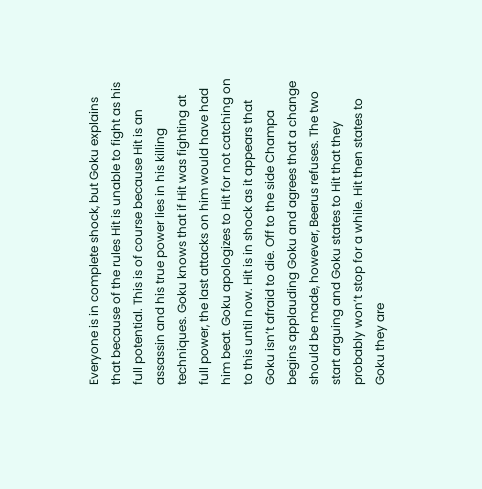Everyone is in complete shock, but Goku explains that because of the rules Hit is unable to fight as his full potential. This is of course because Hit is an assassin and his true power lies in his killing techniques. Goku knows that if Hit was fighting at full power, the last attacks on him would have had him beat. Goku apologizes to Hit for not catching on to this until now. Hit is in shock as it appears that Goku isn’t afraid to die. Off to the side Champa begins applauding Goku and agrees that a change should be made, however, Beerus refuses. The two start arguing and Goku states to Hit that they probably won’t stop for a while. Hit then states to Goku they are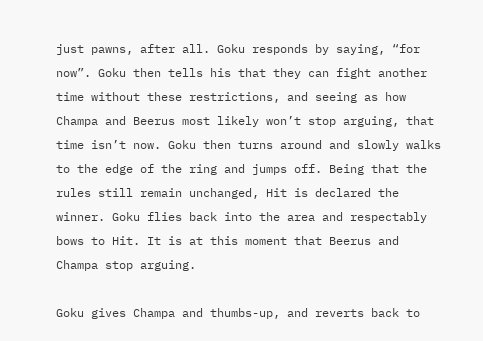just pawns, after all. Goku responds by saying, “for now”. Goku then tells his that they can fight another time without these restrictions, and seeing as how Champa and Beerus most likely won’t stop arguing, that time isn’t now. Goku then turns around and slowly walks to the edge of the ring and jumps off. Being that the rules still remain unchanged, Hit is declared the winner. Goku flies back into the area and respectably bows to Hit. It is at this moment that Beerus and Champa stop arguing.

Goku gives Champa and thumbs-up, and reverts back to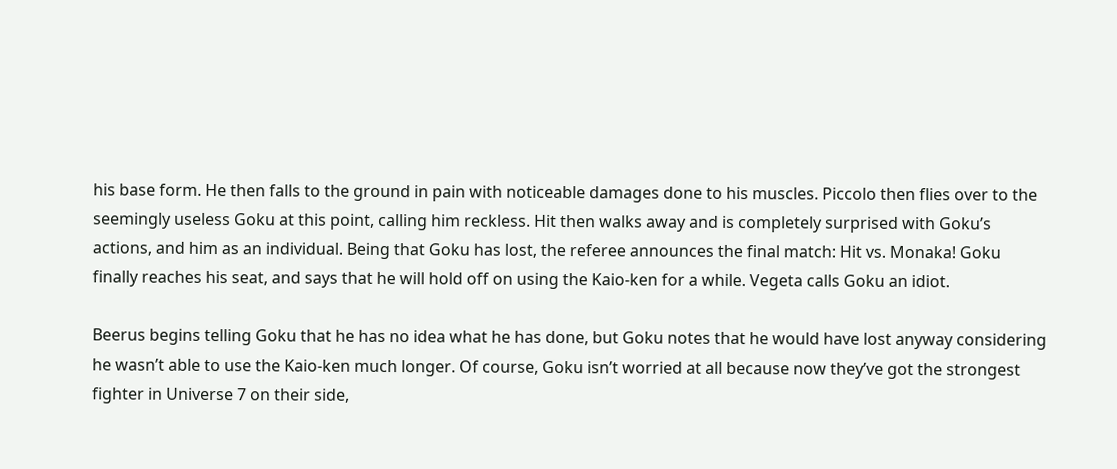his base form. He then falls to the ground in pain with noticeable damages done to his muscles. Piccolo then flies over to the seemingly useless Goku at this point, calling him reckless. Hit then walks away and is completely surprised with Goku’s actions, and him as an individual. Being that Goku has lost, the referee announces the final match: Hit vs. Monaka! Goku finally reaches his seat, and says that he will hold off on using the Kaio-ken for a while. Vegeta calls Goku an idiot.

Beerus begins telling Goku that he has no idea what he has done, but Goku notes that he would have lost anyway considering he wasn’t able to use the Kaio-ken much longer. Of course, Goku isn’t worried at all because now they’ve got the strongest fighter in Universe 7 on their side,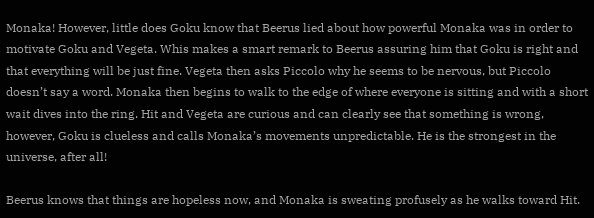Monaka! However, little does Goku know that Beerus lied about how powerful Monaka was in order to motivate Goku and Vegeta. Whis makes a smart remark to Beerus assuring him that Goku is right and that everything will be just fine. Vegeta then asks Piccolo why he seems to be nervous, but Piccolo doesn’t say a word. Monaka then begins to walk to the edge of where everyone is sitting and with a short wait dives into the ring. Hit and Vegeta are curious and can clearly see that something is wrong, however, Goku is clueless and calls Monaka’s movements unpredictable. He is the strongest in the universe, after all!

Beerus knows that things are hopeless now, and Monaka is sweating profusely as he walks toward Hit.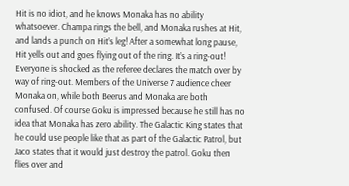Hit is no idiot, and he knows Monaka has no ability whatsoever. Champa rings the bell, and Monaka rushes at Hit, and lands a punch on Hit’s leg! After a somewhat long pause, Hit yells out and goes flying out of the ring. It’s a ring-out! Everyone is shocked as the referee declares the match over by way of ring-out. Members of the Universe 7 audience cheer Monaka on, while both Beerus and Monaka are both confused. Of course Goku is impressed because he still has no idea that Monaka has zero ability. The Galactic King states that he could use people like that as part of the Galactic Patrol, but Jaco states that it would just destroy the patrol. Goku then flies over and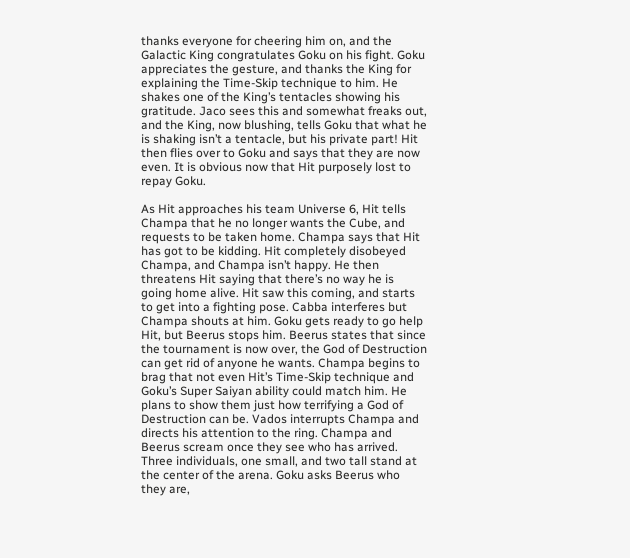thanks everyone for cheering him on, and the Galactic King congratulates Goku on his fight. Goku appreciates the gesture, and thanks the King for explaining the Time-Skip technique to him. He shakes one of the King’s tentacles showing his gratitude. Jaco sees this and somewhat freaks out, and the King, now blushing, tells Goku that what he is shaking isn’t a tentacle, but his private part! Hit then flies over to Goku and says that they are now even. It is obvious now that Hit purposely lost to repay Goku.

As Hit approaches his team Universe 6, Hit tells Champa that he no longer wants the Cube, and requests to be taken home. Champa says that Hit has got to be kidding. Hit completely disobeyed Champa, and Champa isn’t happy. He then threatens Hit saying that there’s no way he is going home alive. Hit saw this coming, and starts to get into a fighting pose. Cabba interferes but Champa shouts at him. Goku gets ready to go help Hit, but Beerus stops him. Beerus states that since the tournament is now over, the God of Destruction can get rid of anyone he wants. Champa begins to brag that not even Hit’s Time-Skip technique and Goku’s Super Saiyan ability could match him. He plans to show them just how terrifying a God of Destruction can be. Vados interrupts Champa and directs his attention to the ring. Champa and Beerus scream once they see who has arrived. Three individuals, one small, and two tall stand at the center of the arena. Goku asks Beerus who they are,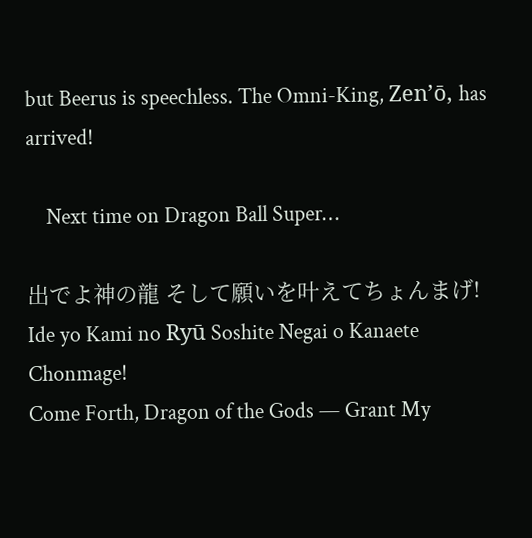but Beerus is speechless. The Omni-King, Zen’ō, has arrived!

    Next time on Dragon Ball Super…

出でよ神の龍 そして願いを叶えてちょんまげ!
Ide yo Kami no Ryū Soshite Negai o Kanaete Chonmage!
Come Forth, Dragon of the Gods — Grant My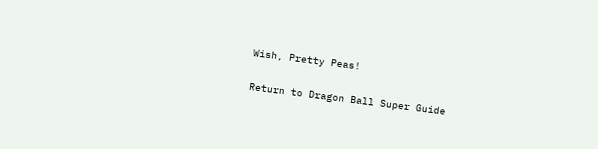Wish, Pretty Peas!

Return to Dragon Ball Super Guide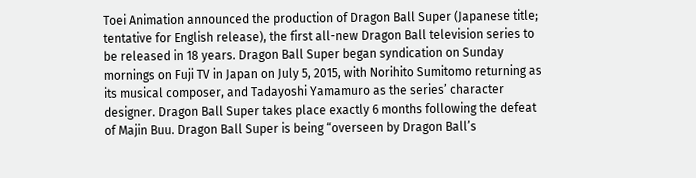Toei Animation announced the production of Dragon Ball Super (Japanese title; tentative for English release), the first all-new Dragon Ball television series to be released in 18 years. Dragon Ball Super began syndication on Sunday mornings on Fuji TV in Japan on July 5, 2015, with Norihito Sumitomo returning as its musical composer, and Tadayoshi Yamamuro as the series’ character designer. Dragon Ball Super takes place exactly 6 months following the defeat of Majin Buu. Dragon Ball Super is being “overseen by Dragon Ball’s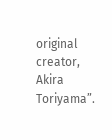original creator, Akira Toriyama”.